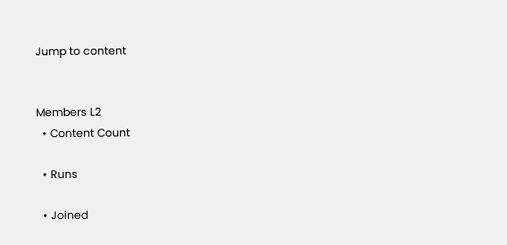Jump to content


Members L2
  • Content Count

  • Runs

  • Joined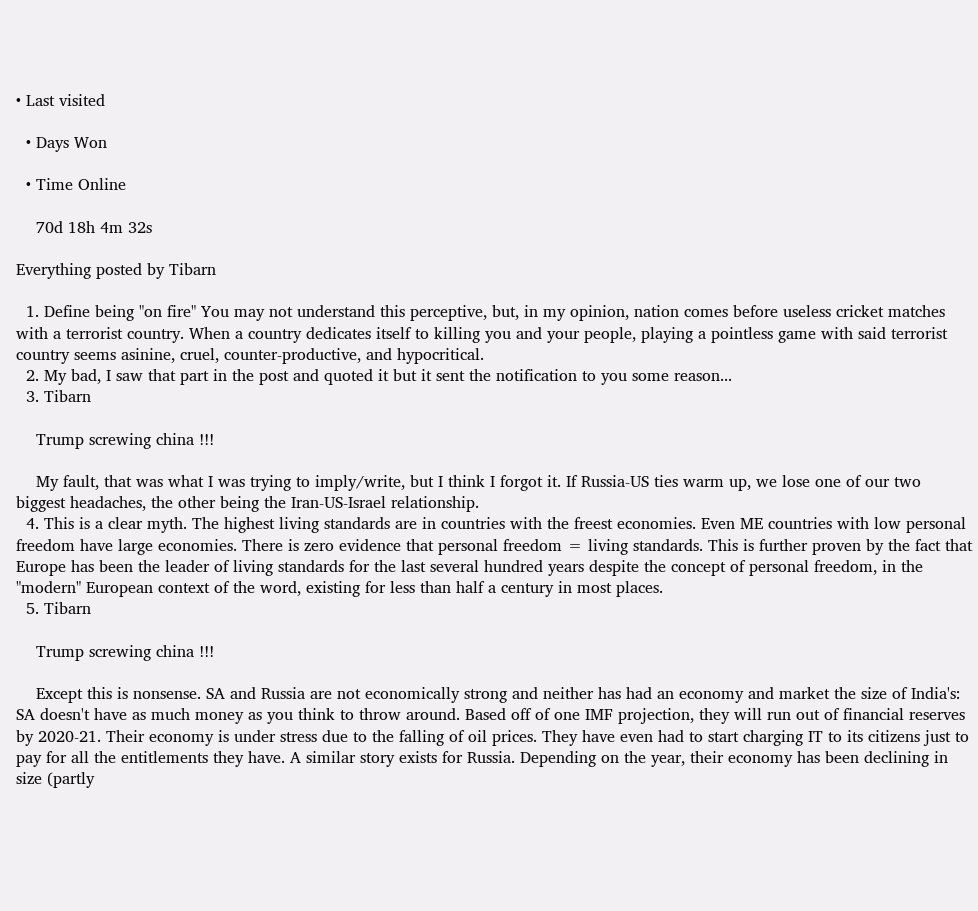• Last visited

  • Days Won

  • Time Online

    70d 18h 4m 32s

Everything posted by Tibarn

  1. Define being "on fire" You may not understand this perceptive, but, in my opinion, nation comes before useless cricket matches with a terrorist country. When a country dedicates itself to killing you and your people, playing a pointless game with said terrorist country seems asinine, cruel, counter-productive, and hypocritical.
  2. My bad, I saw that part in the post and quoted it but it sent the notification to you some reason...
  3. Tibarn

    Trump screwing china !!!

    My fault, that was what I was trying to imply/write, but I think I forgot it. If Russia-US ties warm up, we lose one of our two biggest headaches, the other being the Iran-US-Israel relationship.
  4. This is a clear myth. The highest living standards are in countries with the freest economies. Even ME countries with low personal freedom have large economies. There is zero evidence that personal freedom = living standards. This is further proven by the fact that Europe has been the leader of living standards for the last several hundred years despite the concept of personal freedom, in the "modern" European context of the word, existing for less than half a century in most places.
  5. Tibarn

    Trump screwing china !!!

    Except this is nonsense. SA and Russia are not economically strong and neither has had an economy and market the size of India's: SA doesn't have as much money as you think to throw around. Based off of one IMF projection, they will run out of financial reserves by 2020-21. Their economy is under stress due to the falling of oil prices. They have even had to start charging IT to its citizens just to pay for all the entitlements they have. A similar story exists for Russia. Depending on the year, their economy has been declining in size (partly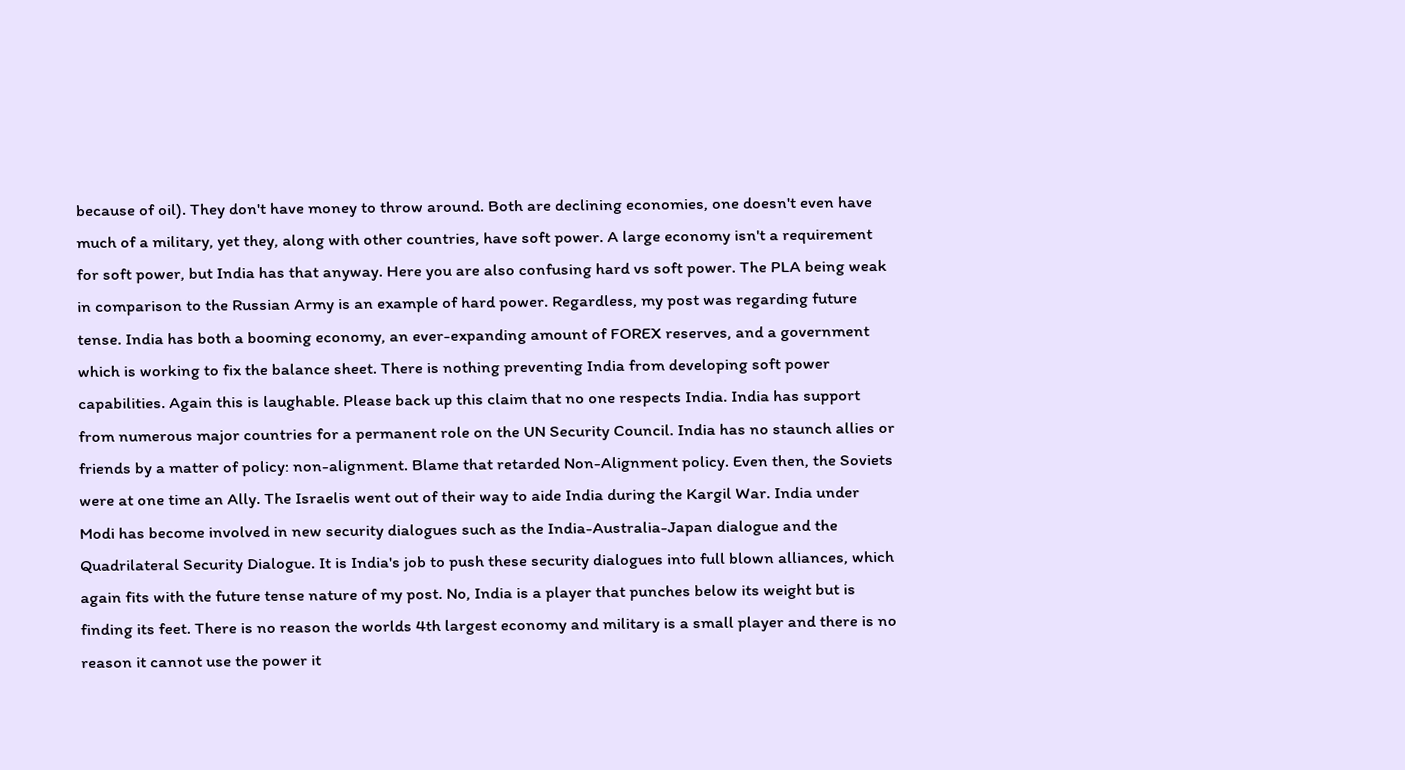because of oil). They don't have money to throw around. Both are declining economies, one doesn't even have much of a military, yet they, along with other countries, have soft power. A large economy isn't a requirement for soft power, but India has that anyway. Here you are also confusing hard vs soft power. The PLA being weak in comparison to the Russian Army is an example of hard power. Regardless, my post was regarding future tense. India has both a booming economy, an ever-expanding amount of FOREX reserves, and a government which is working to fix the balance sheet. There is nothing preventing India from developing soft power capabilities. Again this is laughable. Please back up this claim that no one respects India. India has support from numerous major countries for a permanent role on the UN Security Council. India has no staunch allies or friends by a matter of policy: non-alignment. Blame that retarded Non-Alignment policy. Even then, the Soviets were at one time an Ally. The Israelis went out of their way to aide India during the Kargil War. India under Modi has become involved in new security dialogues such as the India-Australia-Japan dialogue and the Quadrilateral Security Dialogue. It is India's job to push these security dialogues into full blown alliances, which again fits with the future tense nature of my post. No, India is a player that punches below its weight but is finding its feet. There is no reason the worlds 4th largest economy and military is a small player and there is no reason it cannot use the power it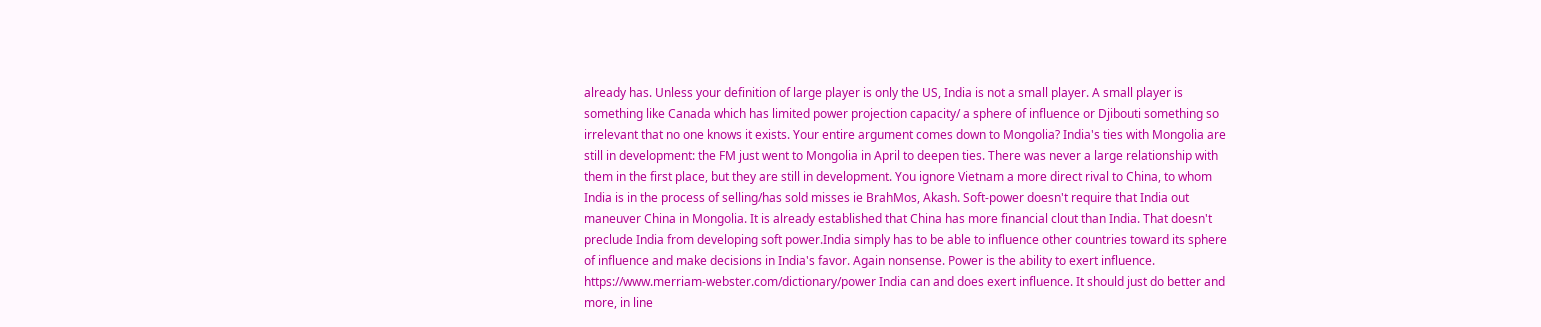already has. Unless your definition of large player is only the US, India is not a small player. A small player is something like Canada which has limited power projection capacity/ a sphere of influence or Djibouti something so irrelevant that no one knows it exists. Your entire argument comes down to Mongolia? India's ties with Mongolia are still in development: the FM just went to Mongolia in April to deepen ties. There was never a large relationship with them in the first place, but they are still in development. You ignore Vietnam a more direct rival to China, to whom India is in the process of selling/has sold misses ie BrahMos, Akash. Soft-power doesn't require that India out maneuver China in Mongolia. It is already established that China has more financial clout than India. That doesn't preclude India from developing soft power.India simply has to be able to influence other countries toward its sphere of influence and make decisions in India's favor. Again nonsense. Power is the ability to exert influence. https://www.merriam-webster.com/dictionary/power India can and does exert influence. It should just do better and more, in line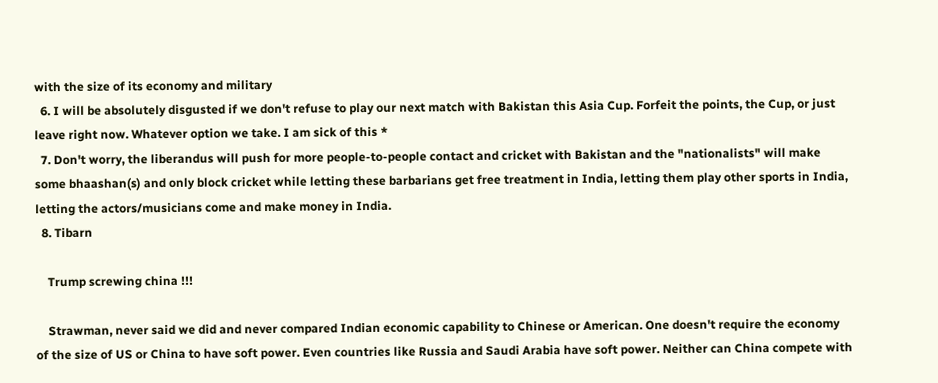with the size of its economy and military
  6. I will be absolutely disgusted if we don't refuse to play our next match with Bakistan this Asia Cup. Forfeit the points, the Cup, or just leave right now. Whatever option we take. I am sick of this *
  7. Don't worry, the liberandus will push for more people-to-people contact and cricket with Bakistan and the "nationalists" will make some bhaashan(s) and only block cricket while letting these barbarians get free treatment in India, letting them play other sports in India, letting the actors/musicians come and make money in India.
  8. Tibarn

    Trump screwing china !!!

    Strawman, never said we did and never compared Indian economic capability to Chinese or American. One doesn't require the economy of the size of US or China to have soft power. Even countries like Russia and Saudi Arabia have soft power. Neither can China compete with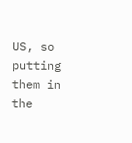US, so putting them in the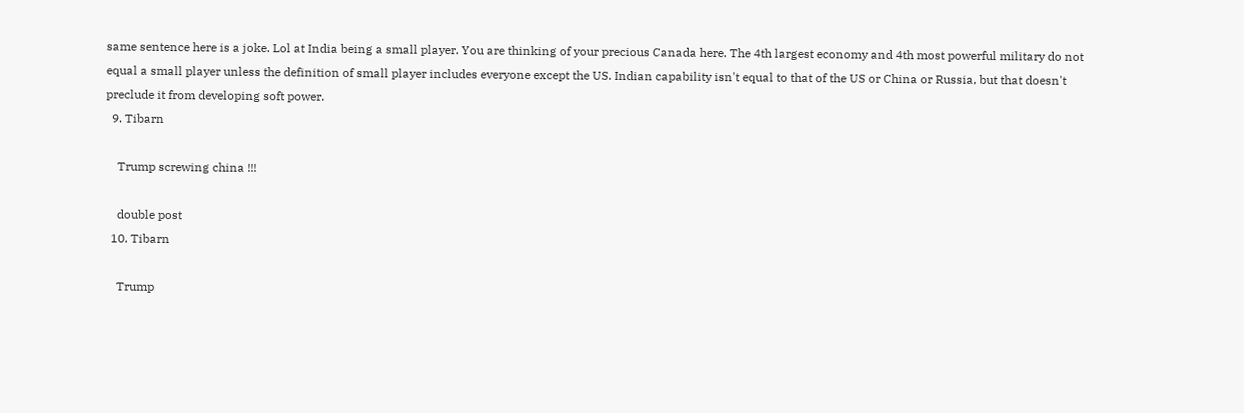same sentence here is a joke. Lol at India being a small player. You are thinking of your precious Canada here. The 4th largest economy and 4th most powerful military do not equal a small player unless the definition of small player includes everyone except the US. Indian capability isn't equal to that of the US or China or Russia, but that doesn't preclude it from developing soft power.
  9. Tibarn

    Trump screwing china !!!

    double post
  10. Tibarn

    Trump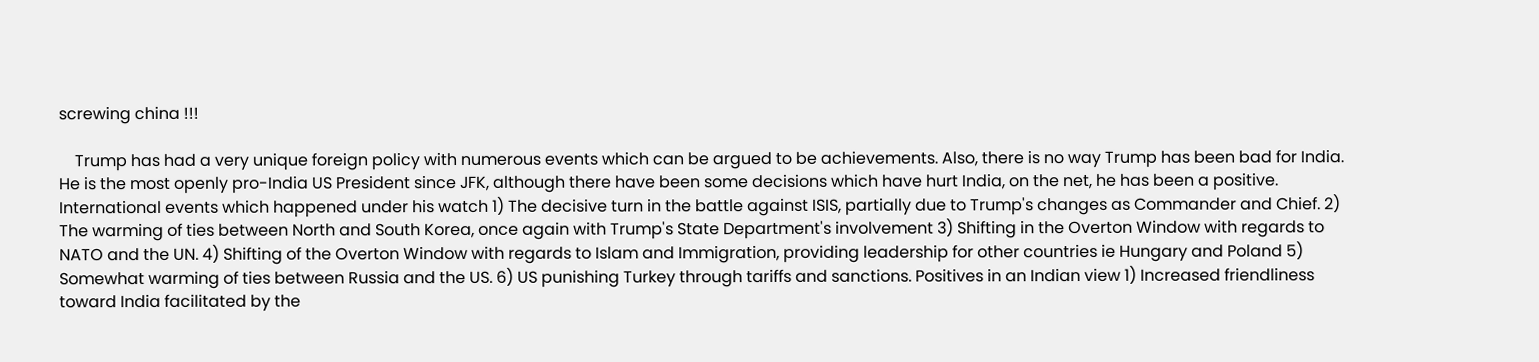screwing china !!!

    Trump has had a very unique foreign policy with numerous events which can be argued to be achievements. Also, there is no way Trump has been bad for India. He is the most openly pro-India US President since JFK, although there have been some decisions which have hurt India, on the net, he has been a positive. International events which happened under his watch 1) The decisive turn in the battle against ISIS, partially due to Trump's changes as Commander and Chief. 2) The warming of ties between North and South Korea, once again with Trump's State Department's involvement 3) Shifting in the Overton Window with regards to NATO and the UN. 4) Shifting of the Overton Window with regards to Islam and Immigration, providing leadership for other countries ie Hungary and Poland 5) Somewhat warming of ties between Russia and the US. 6) US punishing Turkey through tariffs and sanctions. Positives in an Indian view 1) Increased friendliness toward India facilitated by the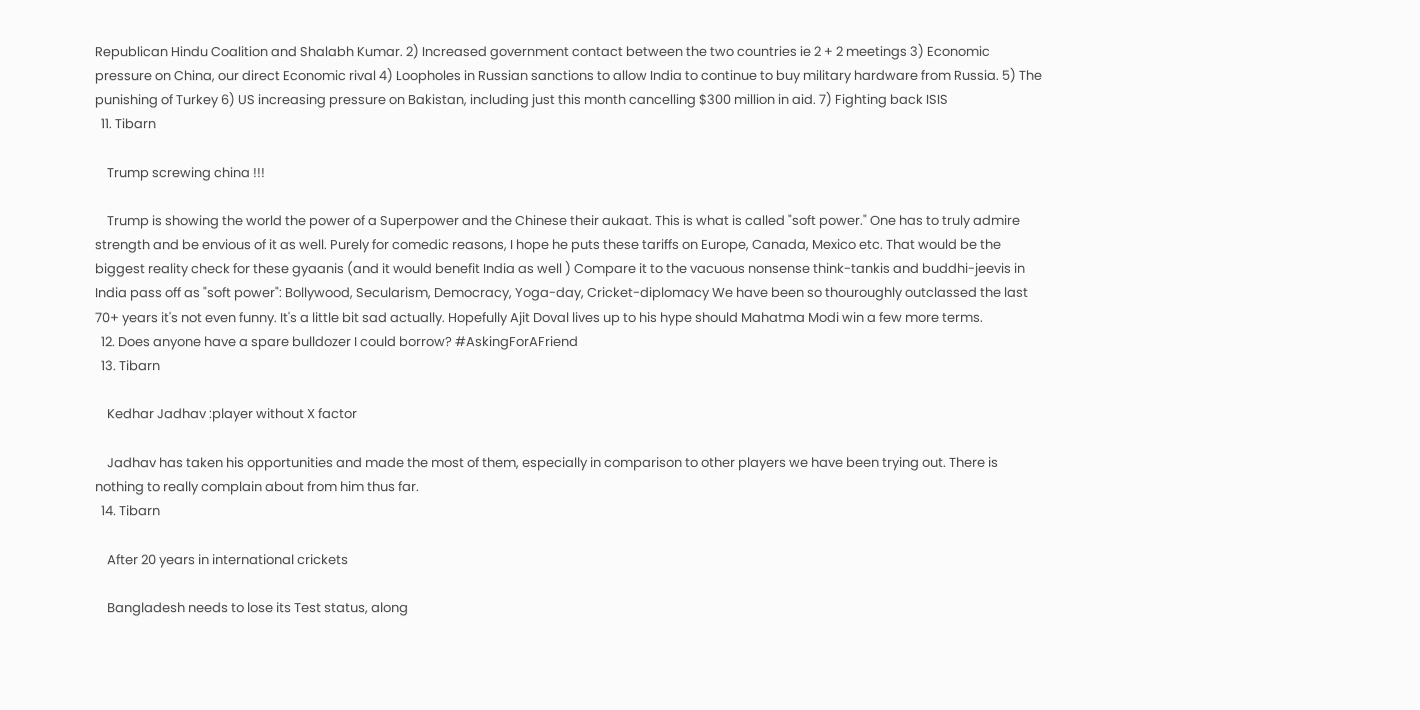Republican Hindu Coalition and Shalabh Kumar. 2) Increased government contact between the two countries ie 2 + 2 meetings 3) Economic pressure on China, our direct Economic rival 4) Loopholes in Russian sanctions to allow India to continue to buy military hardware from Russia. 5) The punishing of Turkey 6) US increasing pressure on Bakistan, including just this month cancelling $300 million in aid. 7) Fighting back ISIS
  11. Tibarn

    Trump screwing china !!!

    Trump is showing the world the power of a Superpower and the Chinese their aukaat. This is what is called "soft power." One has to truly admire strength and be envious of it as well. Purely for comedic reasons, I hope he puts these tariffs on Europe, Canada, Mexico etc. That would be the biggest reality check for these gyaanis (and it would benefit India as well ) Compare it to the vacuous nonsense think-tankis and buddhi-jeevis in India pass off as "soft power": Bollywood, Secularism, Democracy, Yoga-day, Cricket-diplomacy We have been so thouroughly outclassed the last 70+ years it's not even funny. It's a little bit sad actually. Hopefully Ajit Doval lives up to his hype should Mahatma Modi win a few more terms.
  12. Does anyone have a spare bulldozer I could borrow? #AskingForAFriend
  13. Tibarn

    Kedhar Jadhav :player without X factor

    Jadhav has taken his opportunities and made the most of them, especially in comparison to other players we have been trying out. There is nothing to really complain about from him thus far.
  14. Tibarn

    After 20 years in international crickets

    Bangladesh needs to lose its Test status, along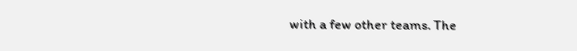with a few other teams. The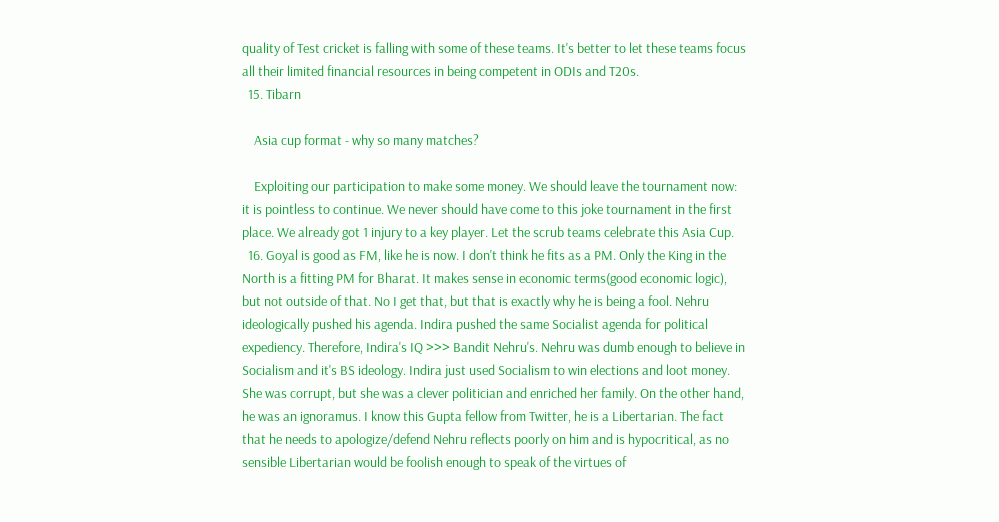quality of Test cricket is falling with some of these teams. It's better to let these teams focus all their limited financial resources in being competent in ODIs and T20s.
  15. Tibarn

    Asia cup format - why so many matches?

    Exploiting our participation to make some money. We should leave the tournament now: it is pointless to continue. We never should have come to this joke tournament in the first place. We already got 1 injury to a key player. Let the scrub teams celebrate this Asia Cup.
  16. Goyal is good as FM, like he is now. I don't think he fits as a PM. Only the King in the North is a fitting PM for Bharat. It makes sense in economic terms(good economic logic), but not outside of that. No I get that, but that is exactly why he is being a fool. Nehru ideologically pushed his agenda. Indira pushed the same Socialist agenda for political expediency. Therefore, Indira's IQ >>> Bandit Nehru's. Nehru was dumb enough to believe in Socialism and it's BS ideology. Indira just used Socialism to win elections and loot money. She was corrupt, but she was a clever politician and enriched her family. On the other hand, he was an ignoramus. I know this Gupta fellow from Twitter, he is a Libertarian. The fact that he needs to apologize/defend Nehru reflects poorly on him and is hypocritical, as no sensible Libertarian would be foolish enough to speak of the virtues of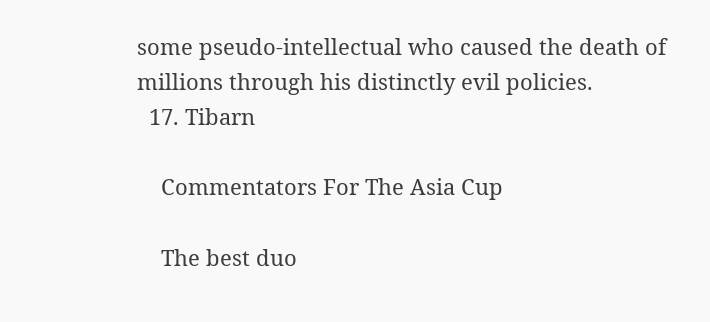some pseudo-intellectual who caused the death of millions through his distinctly evil policies.
  17. Tibarn

    Commentators For The Asia Cup

    The best duo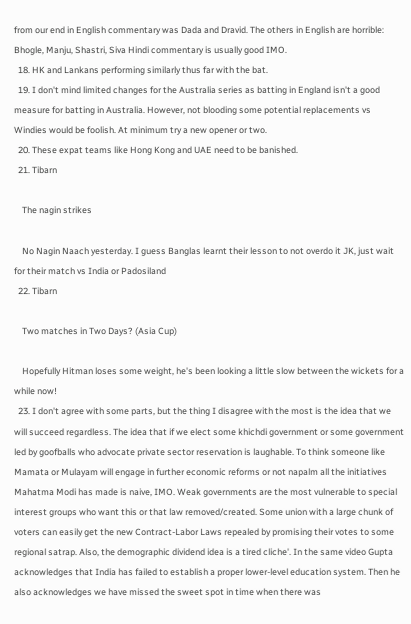from our end in English commentary was Dada and Dravid. The others in English are horrible: Bhogle, Manju, Shastri, Siva Hindi commentary is usually good IMO.
  18. HK and Lankans performing similarly thus far with the bat.
  19. I don't mind limited changes for the Australia series as batting in England isn't a good measure for batting in Australia. However, not blooding some potential replacements vs Windies would be foolish. At minimum try a new opener or two.
  20. These expat teams like Hong Kong and UAE need to be banished.
  21. Tibarn

    The nagin strikes

    No Nagin Naach yesterday. I guess Banglas learnt their lesson to not overdo it JK, just wait for their match vs India or Padosiland
  22. Tibarn

    Two matches in Two Days? (Asia Cup)

    Hopefully Hitman loses some weight, he's been looking a little slow between the wickets for a while now!
  23. I don't agree with some parts, but the thing I disagree with the most is the idea that we will succeed regardless. The idea that if we elect some khichdi government or some government led by goofballs who advocate private sector reservation is laughable. To think someone like Mamata or Mulayam will engage in further economic reforms or not napalm all the initiatives Mahatma Modi has made is naive, IMO. Weak governments are the most vulnerable to special interest groups who want this or that law removed/created. Some union with a large chunk of voters can easily get the new Contract-Labor Laws repealed by promising their votes to some regional satrap. Also, the demographic dividend idea is a tired cliche'. In the same video Gupta acknowledges that India has failed to establish a proper lower-level education system. Then he also acknowledges we have missed the sweet spot in time when there was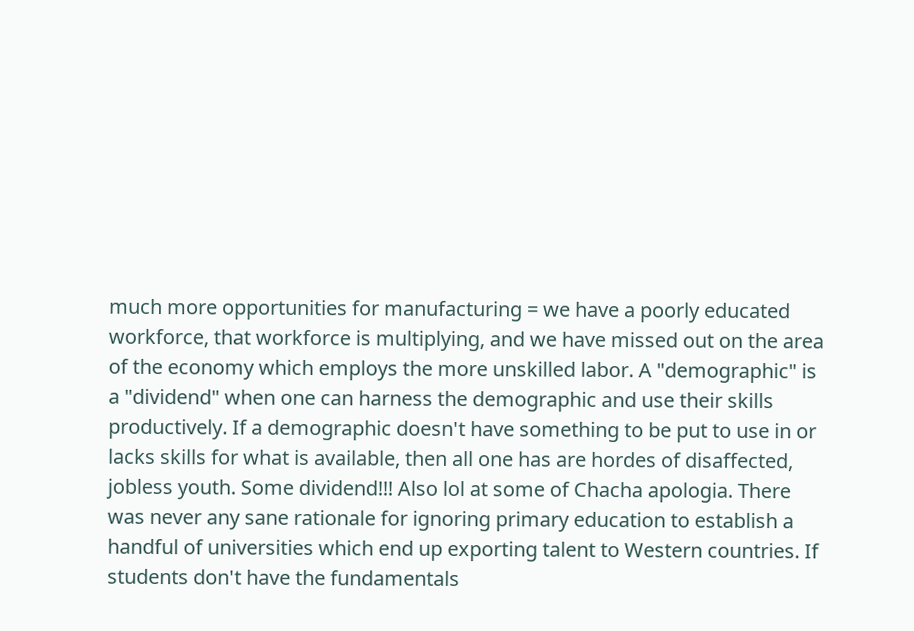much more opportunities for manufacturing = we have a poorly educated workforce, that workforce is multiplying, and we have missed out on the area of the economy which employs the more unskilled labor. A "demographic" is a "dividend" when one can harness the demographic and use their skills productively. If a demographic doesn't have something to be put to use in or lacks skills for what is available, then all one has are hordes of disaffected, jobless youth. Some dividend!!! Also lol at some of Chacha apologia. There was never any sane rationale for ignoring primary education to establish a handful of universities which end up exporting talent to Western countries. If students don't have the fundamentals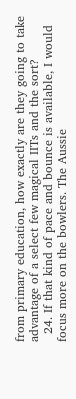from primary education, how exactly are they going to take advantage of a select few magical IITs and the sort?
  24. If that kind of pace and bounce is available, I would focus more on the bowlers. The Aussie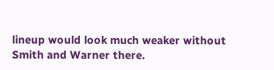lineup would look much weaker without Smith and Warner there.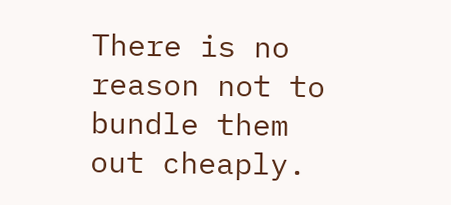There is no reason not to bundle them out cheaply.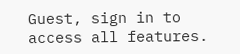Guest, sign in to access all features.